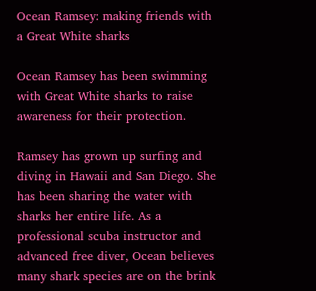Ocean Ramsey: making friends with a Great White sharks

Ocean Ramsey has been swimming with Great White sharks to raise awareness for their protection.

Ramsey has grown up surfing and diving in Hawaii and San Diego. She has been sharing the water with sharks her entire life. As a professional scuba instructor and advanced free diver, Ocean believes many shark species are on the brink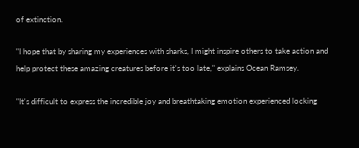of extinction.

"I hope that by sharing my experiences with sharks, I might inspire others to take action and help protect these amazing creatures before it's too late," explains Ocean Ramsey.

"It's difficult to express the incredible joy and breathtaking emotion experienced locking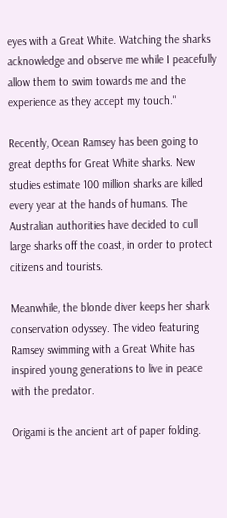eyes with a Great White. Watching the sharks acknowledge and observe me while I peacefully allow them to swim towards me and the experience as they accept my touch."

Recently, Ocean Ramsey has been going to great depths for Great White sharks. New studies estimate 100 million sharks are killed every year at the hands of humans. The Australian authorities have decided to cull large sharks off the coast, in order to protect citizens and tourists.

Meanwhile, the blonde diver keeps her shark conservation odyssey. The video featuring Ramsey swimming with a Great White has inspired young generations to live in peace with the predator.

Origami is the ancient art of paper folding.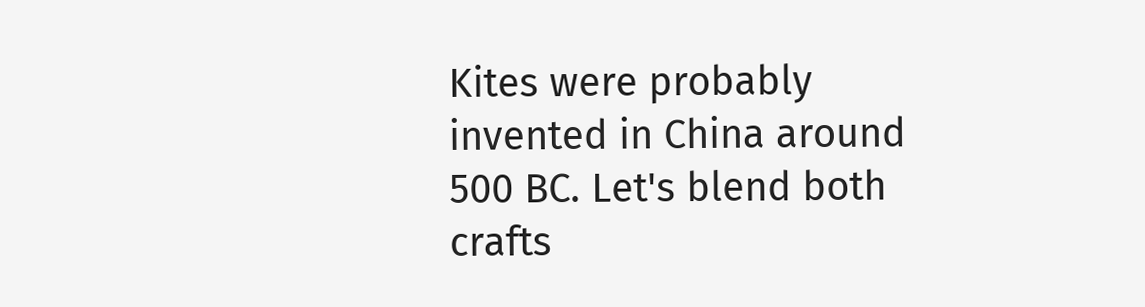Kites were probably invented in China around 500 BC. Let's blend both crafts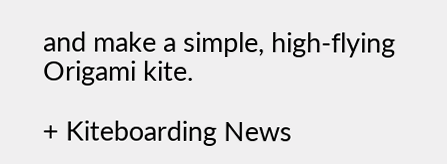and make a simple, high-flying Origami kite.

+ Kiteboarding News